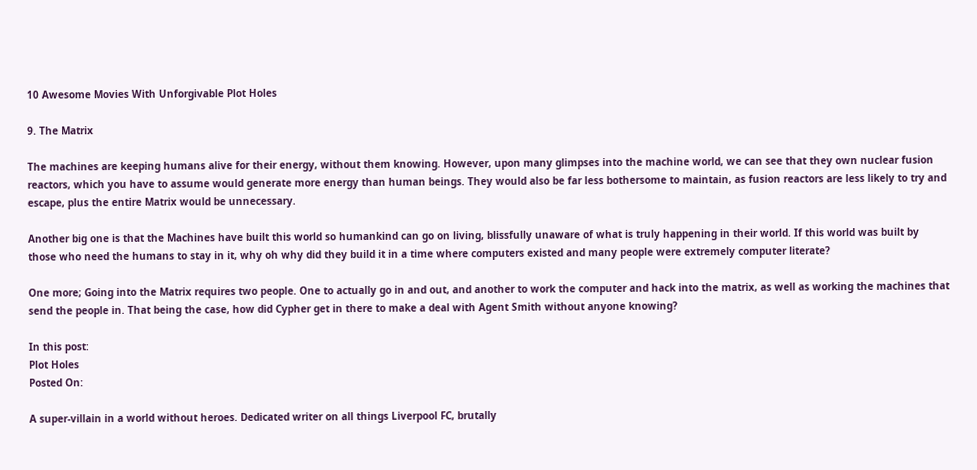10 Awesome Movies With Unforgivable Plot Holes

9. The Matrix

The machines are keeping humans alive for their energy, without them knowing. However, upon many glimpses into the machine world, we can see that they own nuclear fusion reactors, which you have to assume would generate more energy than human beings. They would also be far less bothersome to maintain, as fusion reactors are less likely to try and escape, plus the entire Matrix would be unnecessary.

Another big one is that the Machines have built this world so humankind can go on living, blissfully unaware of what is truly happening in their world. If this world was built by those who need the humans to stay in it, why oh why did they build it in a time where computers existed and many people were extremely computer literate?

One more; Going into the Matrix requires two people. One to actually go in and out, and another to work the computer and hack into the matrix, as well as working the machines that send the people in. That being the case, how did Cypher get in there to make a deal with Agent Smith without anyone knowing?

In this post:
Plot Holes
Posted On:

A super-villain in a world without heroes. Dedicated writer on all things Liverpool FC, brutally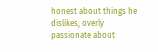honest about things he dislikes, overly passionate about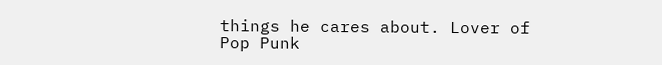things he cares about. Lover of Pop Punk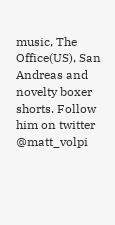music, The Office(US), San Andreas and novelty boxer shorts. Follow him on twitter @matt_volpi